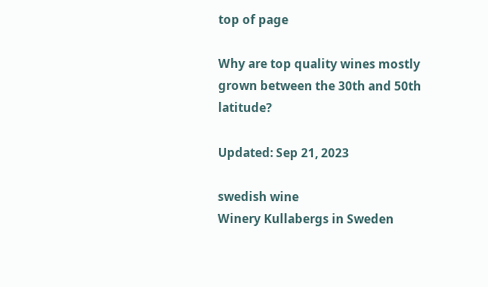top of page

Why are top quality wines mostly grown between the 30th and 50th latitude?

Updated: Sep 21, 2023

swedish wine
Winery Kullabergs in Sweden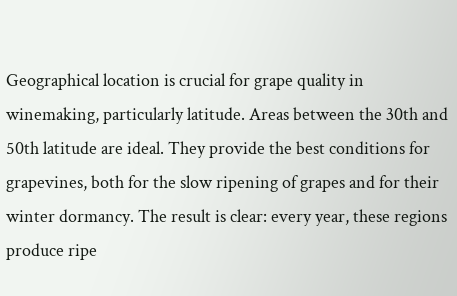Geographical location is crucial for grape quality in winemaking, particularly latitude. Areas between the 30th and 50th latitude are ideal. They provide the best conditions for grapevines, both for the slow ripening of grapes and for their winter dormancy. The result is clear: every year, these regions produce ripe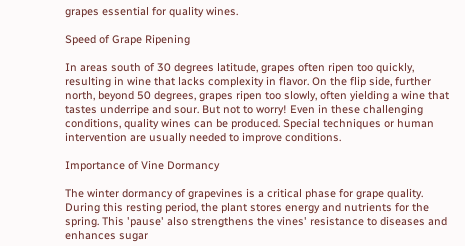grapes essential for quality wines.

Speed of Grape Ripening

In areas south of 30 degrees latitude, grapes often ripen too quickly, resulting in wine that lacks complexity in flavor. On the flip side, further north, beyond 50 degrees, grapes ripen too slowly, often yielding a wine that tastes underripe and sour. But not to worry! Even in these challenging conditions, quality wines can be produced. Special techniques or human intervention are usually needed to improve conditions.

Importance of Vine Dormancy

The winter dormancy of grapevines is a critical phase for grape quality. During this resting period, the plant stores energy and nutrients for the spring. This 'pause' also strengthens the vines' resistance to diseases and enhances sugar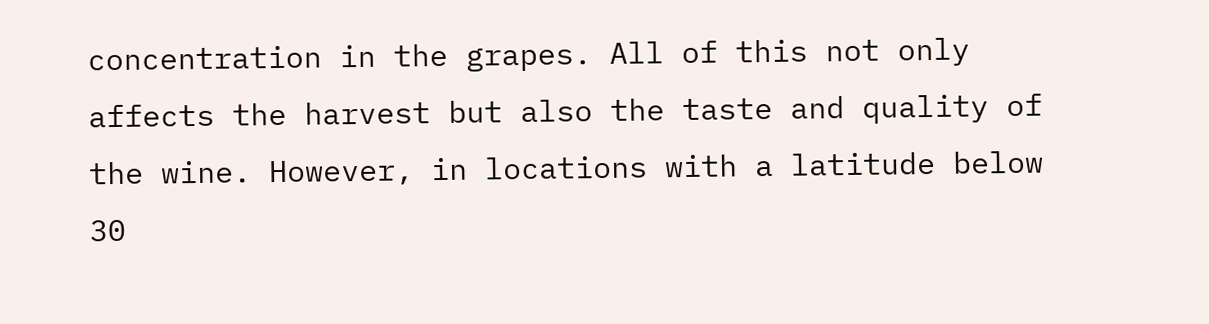concentration in the grapes. All of this not only affects the harvest but also the taste and quality of the wine. However, in locations with a latitude below 30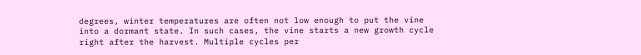degrees, winter temperatures are often not low enough to put the vine into a dormant state. In such cases, the vine starts a new growth cycle right after the harvest. Multiple cycles per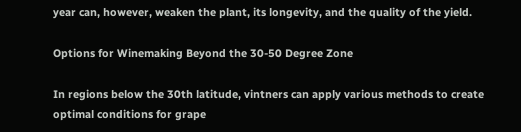year can, however, weaken the plant, its longevity, and the quality of the yield.

Options for Winemaking Beyond the 30-50 Degree Zone

In regions below the 30th latitude, vintners can apply various methods to create optimal conditions for grape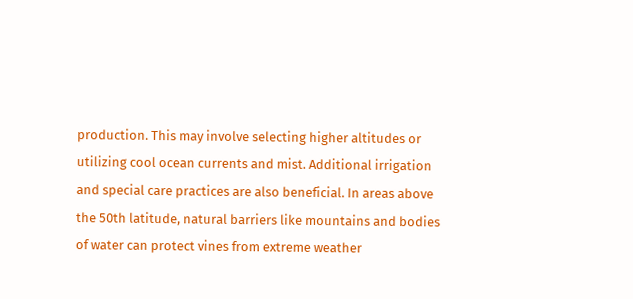production. This may involve selecting higher altitudes or utilizing cool ocean currents and mist. Additional irrigation and special care practices are also beneficial. In areas above the 50th latitude, natural barriers like mountains and bodies of water can protect vines from extreme weather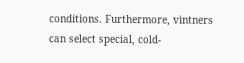conditions. Furthermore, vintners can select special, cold-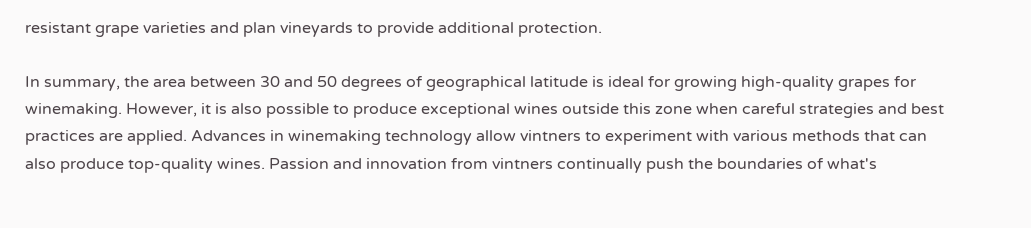resistant grape varieties and plan vineyards to provide additional protection.

In summary, the area between 30 and 50 degrees of geographical latitude is ideal for growing high-quality grapes for winemaking. However, it is also possible to produce exceptional wines outside this zone when careful strategies and best practices are applied. Advances in winemaking technology allow vintners to experiment with various methods that can also produce top-quality wines. Passion and innovation from vintners continually push the boundaries of what's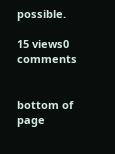possible.

15 views0 comments


bottom of page